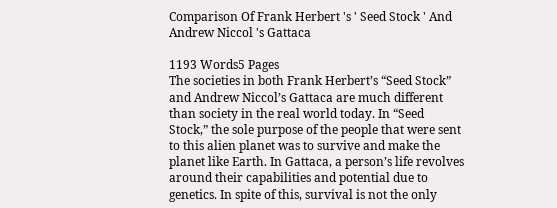Comparison Of Frank Herbert 's ' Seed Stock ' And Andrew Niccol 's Gattaca

1193 Words5 Pages
The societies in both Frank Herbert’s “Seed Stock” and Andrew Niccol’s Gattaca are much different than society in the real world today. In “Seed Stock,” the sole purpose of the people that were sent to this alien planet was to survive and make the planet like Earth. In Gattaca, a person’s life revolves around their capabilities and potential due to genetics. In spite of this, survival is not the only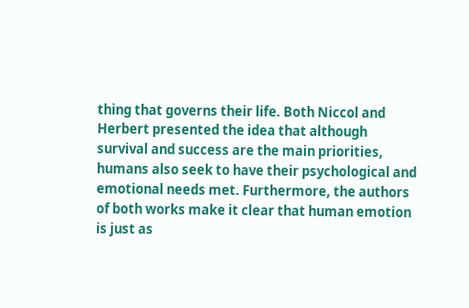thing that governs their life. Both Niccol and Herbert presented the idea that although survival and success are the main priorities, humans also seek to have their psychological and emotional needs met. Furthermore, the authors of both works make it clear that human emotion is just as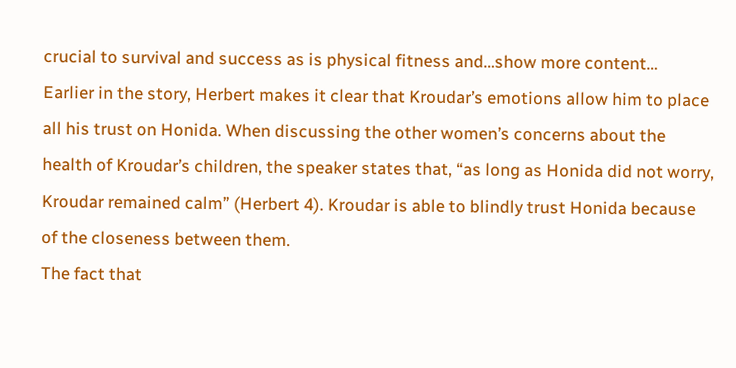crucial to survival and success as is physical fitness and…show more content…
Earlier in the story, Herbert makes it clear that Kroudar’s emotions allow him to place all his trust on Honida. When discussing the other women’s concerns about the health of Kroudar’s children, the speaker states that, “as long as Honida did not worry, Kroudar remained calm” (Herbert 4). Kroudar is able to blindly trust Honida because of the closeness between them.
The fact that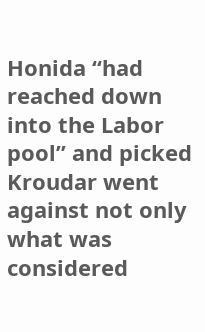Honida “had reached down into the Labor pool” and picked Kroudar went against not only what was considered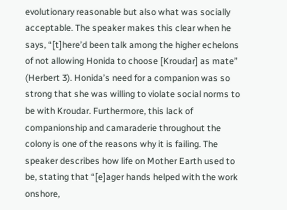evolutionary reasonable but also what was socially acceptable. The speaker makes this clear when he says, “[t]here’d been talk among the higher echelons of not allowing Honida to choose [Kroudar] as mate” (Herbert 3). Honida’s need for a companion was so strong that she was willing to violate social norms to be with Kroudar. Furthermore, this lack of companionship and camaraderie throughout the colony is one of the reasons why it is failing. The speaker describes how life on Mother Earth used to be, stating that “[e]ager hands helped with the work onshore,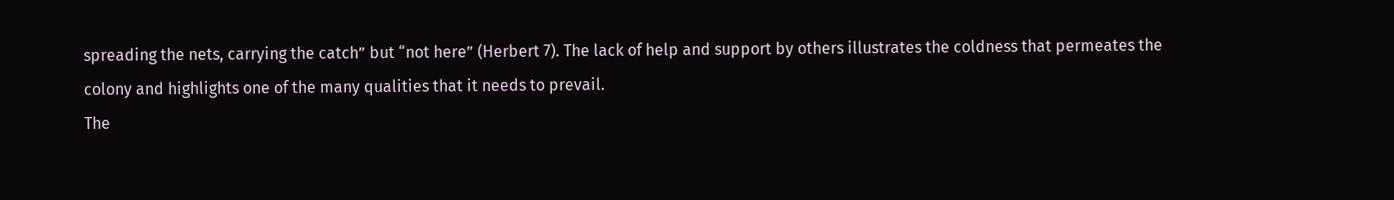spreading the nets, carrying the catch” but “not here” (Herbert 7). The lack of help and support by others illustrates the coldness that permeates the colony and highlights one of the many qualities that it needs to prevail.
The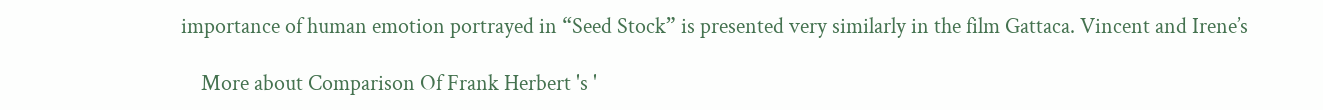importance of human emotion portrayed in “Seed Stock” is presented very similarly in the film Gattaca. Vincent and Irene’s

    More about Comparison Of Frank Herbert 's '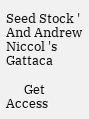Seed Stock ' And Andrew Niccol 's Gattaca

      Get Access